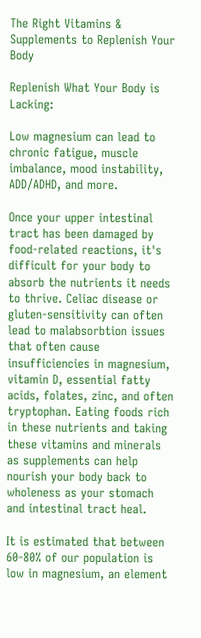The Right Vitamins & Supplements to Replenish Your Body

Replenish What Your Body is Lacking:

Low magnesium can lead to chronic fatigue, muscle imbalance, mood instability, ADD/ADHD, and more.

Once your upper intestinal tract has been damaged by food-related reactions, it's difficult for your body to absorb the nutrients it needs to thrive. Celiac disease or gluten-sensitivity can often lead to malabsorbtion issues that often cause insufficiencies in magnesium, vitamin D, essential fatty acids, folates, zinc, and often tryptophan. Eating foods rich in these nutrients and taking these vitamins and minerals as supplements can help nourish your body back to wholeness as your stomach and intestinal tract heal.

It is estimated that between 60-80% of our population is low in magnesium, an element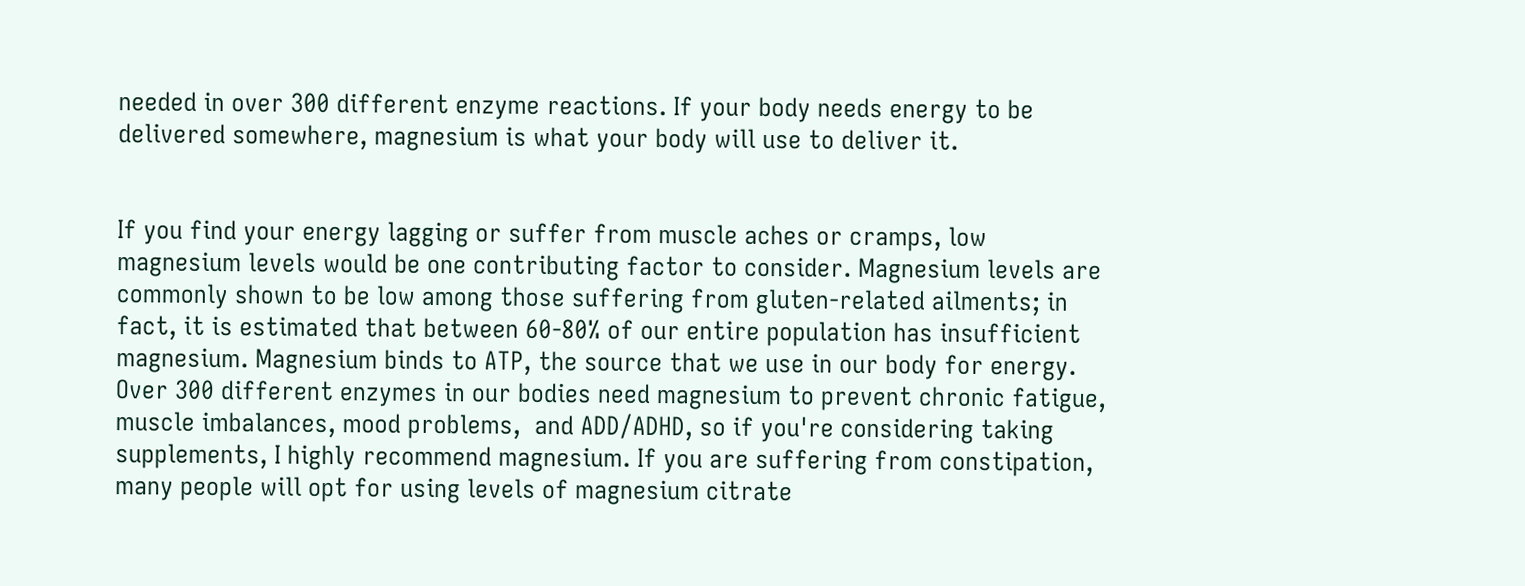needed in over 300 different enzyme reactions. If your body needs energy to be delivered somewhere, magnesium is what your body will use to deliver it.


If you find your energy lagging or suffer from muscle aches or cramps, low magnesium levels would be one contributing factor to consider. Magnesium levels are commonly shown to be low among those suffering from gluten-related ailments; in fact, it is estimated that between 60-80% of our entire population has insufficient magnesium. Magnesium binds to ATP, the source that we use in our body for energy. Over 300 different enzymes in our bodies need magnesium to prevent chronic fatigue, muscle imbalances, mood problems,  and ADD/ADHD, so if you're considering taking supplements, I highly recommend magnesium. If you are suffering from constipation, many people will opt for using levels of magnesium citrate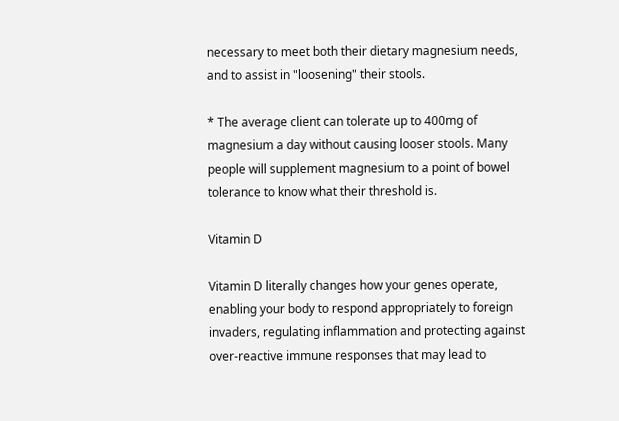necessary to meet both their dietary magnesium needs, and to assist in "loosening" their stools.

* The average client can tolerate up to 400mg of magnesium a day without causing looser stools. Many people will supplement magnesium to a point of bowel tolerance to know what their threshold is.

Vitamin D

Vitamin D literally changes how your genes operate, enabling your body to respond appropriately to foreign invaders, regulating inflammation and protecting against over-reactive immune responses that may lead to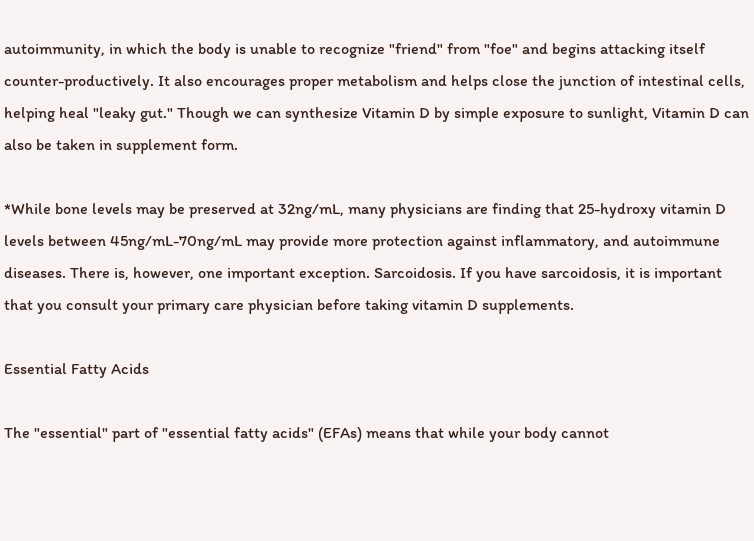autoimmunity, in which the body is unable to recognize "friend" from "foe" and begins attacking itself counter-productively. It also encourages proper metabolism and helps close the junction of intestinal cells, helping heal "leaky gut." Though we can synthesize Vitamin D by simple exposure to sunlight, Vitamin D can also be taken in supplement form.

*While bone levels may be preserved at 32ng/mL, many physicians are finding that 25-hydroxy vitamin D levels between 45ng/mL-70ng/mL may provide more protection against inflammatory, and autoimmune diseases. There is, however, one important exception. Sarcoidosis. If you have sarcoidosis, it is important that you consult your primary care physician before taking vitamin D supplements.

Essential Fatty Acids

The "essential" part of "essential fatty acids" (EFAs) means that while your body cannot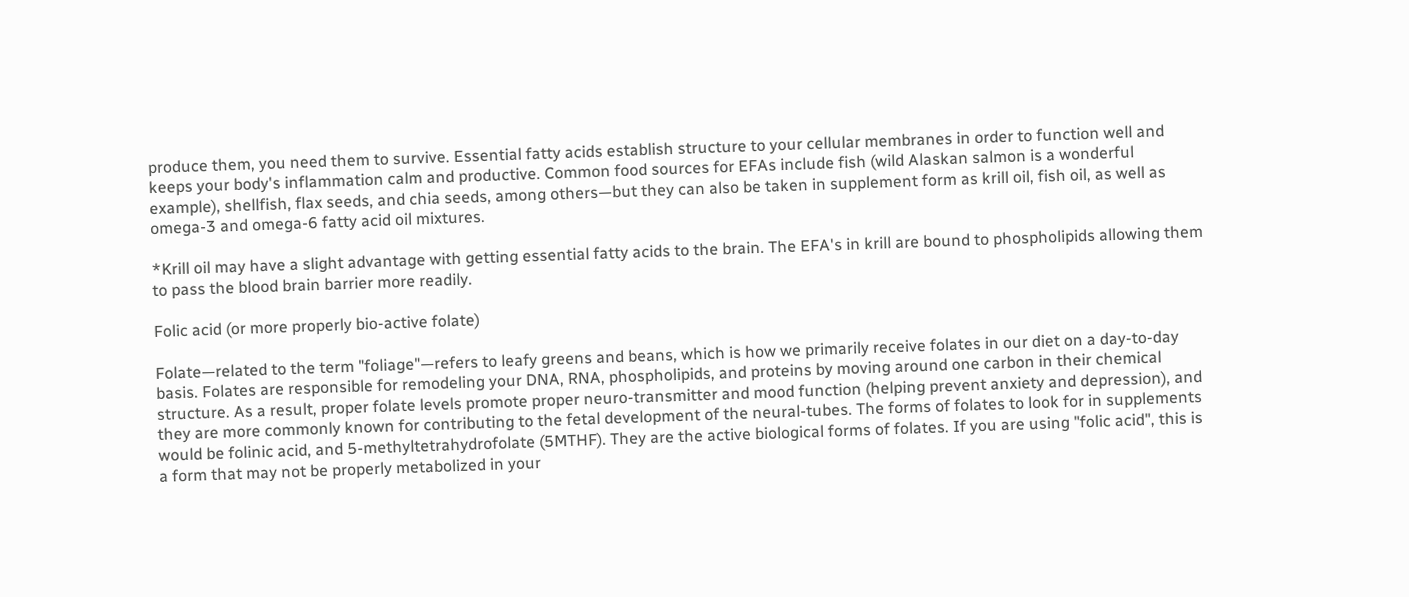produce them, you need them to survive. Essential fatty acids establish structure to your cellular membranes in order to function well and keeps your body's inflammation calm and productive. Common food sources for EFAs include fish (wild Alaskan salmon is a wonderful example), shellfish, flax seeds, and chia seeds, among others—but they can also be taken in supplement form as krill oil, fish oil, as well as omega-3 and omega-6 fatty acid oil mixtures.

*Krill oil may have a slight advantage with getting essential fatty acids to the brain. The EFA's in krill are bound to phospholipids allowing them to pass the blood brain barrier more readily.

Folic acid (or more properly bio-active folate)

Folate—related to the term "foliage"—refers to leafy greens and beans, which is how we primarily receive folates in our diet on a day-to-day basis. Folates are responsible for remodeling your DNA, RNA, phospholipids, and proteins by moving around one carbon in their chemical structure. As a result, proper folate levels promote proper neuro-transmitter and mood function (helping prevent anxiety and depression), and they are more commonly known for contributing to the fetal development of the neural-tubes. The forms of folates to look for in supplements would be folinic acid, and 5-methyltetrahydrofolate (5MTHF). They are the active biological forms of folates. If you are using "folic acid", this is a form that may not be properly metabolized in your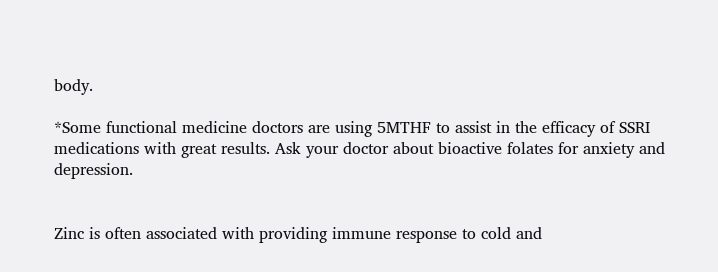body.

*Some functional medicine doctors are using 5MTHF to assist in the efficacy of SSRI medications with great results. Ask your doctor about bioactive folates for anxiety and depression.


Zinc is often associated with providing immune response to cold and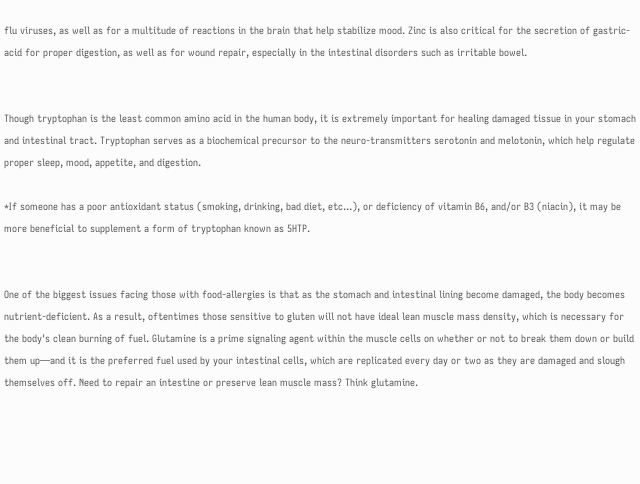flu viruses, as well as for a multitude of reactions in the brain that help stabilize mood. Zinc is also critical for the secretion of gastric-acid for proper digestion, as well as for wound repair, especially in the intestinal disorders such as irritable bowel.


Though tryptophan is the least common amino acid in the human body, it is extremely important for healing damaged tissue in your stomach and intestinal tract. Tryptophan serves as a biochemical precursor to the neuro-transmitters serotonin and melotonin, which help regulate proper sleep, mood, appetite, and digestion.

*If someone has a poor antioxidant status (smoking, drinking, bad diet, etc...), or deficiency of vitamin B6, and/or B3 (niacin), it may be more beneficial to supplement a form of tryptophan known as 5HTP.


One of the biggest issues facing those with food-allergies is that as the stomach and intestinal lining become damaged, the body becomes nutrient-deficient. As a result, oftentimes those sensitive to gluten will not have ideal lean muscle mass density, which is necessary for the body's clean burning of fuel. Glutamine is a prime signaling agent within the muscle cells on whether or not to break them down or build them up—and it is the preferred fuel used by your intestinal cells, which are replicated every day or two as they are damaged and slough themselves off. Need to repair an intestine or preserve lean muscle mass? Think glutamine.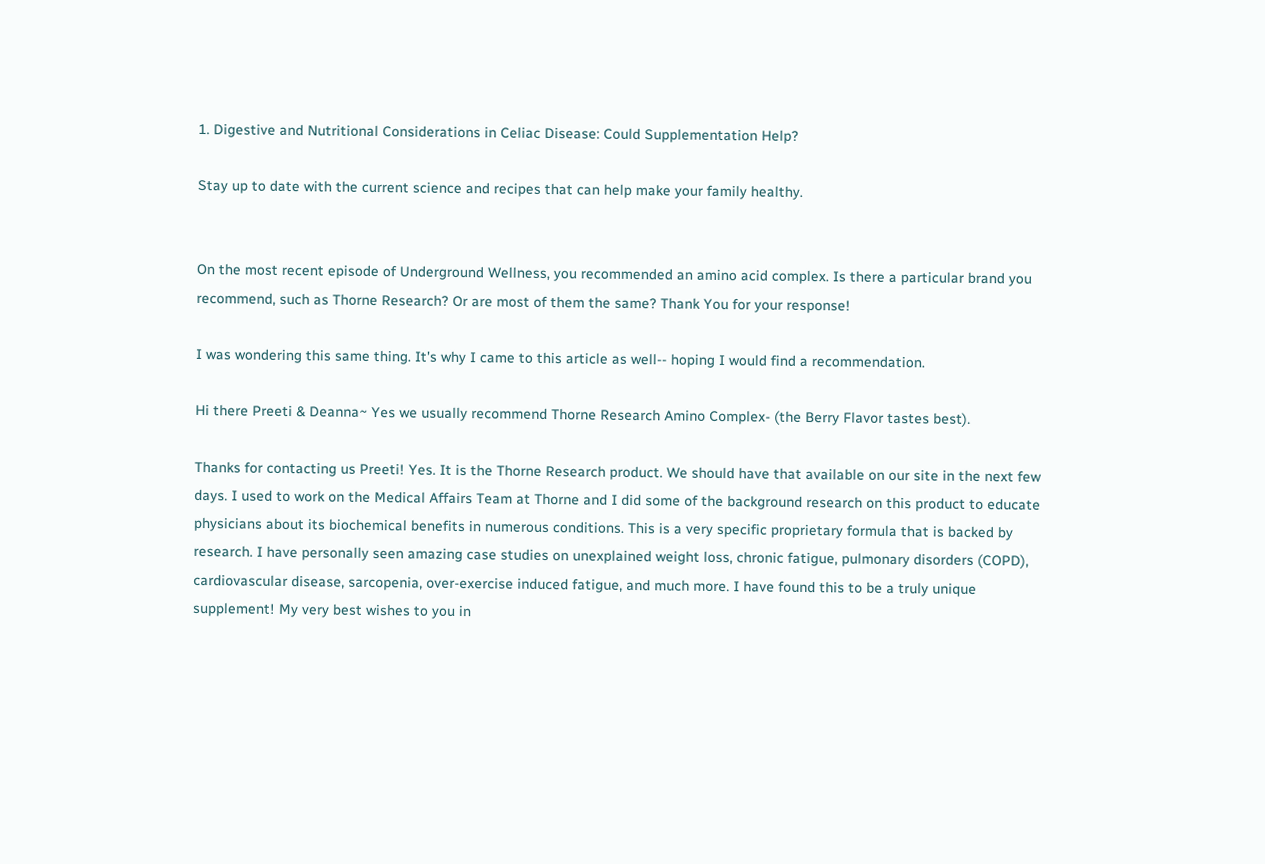1. Digestive and Nutritional Considerations in Celiac Disease: Could Supplementation Help?

Stay up to date with the current science and recipes that can help make your family healthy.


On the most recent episode of Underground Wellness, you recommended an amino acid complex. Is there a particular brand you recommend, such as Thorne Research? Or are most of them the same? Thank You for your response!

I was wondering this same thing. It's why I came to this article as well-- hoping I would find a recommendation.

Hi there Preeti & Deanna~ Yes we usually recommend Thorne Research Amino Complex- (the Berry Flavor tastes best).

Thanks for contacting us Preeti! Yes. It is the Thorne Research product. We should have that available on our site in the next few days. I used to work on the Medical Affairs Team at Thorne and I did some of the background research on this product to educate physicians about its biochemical benefits in numerous conditions. This is a very specific proprietary formula that is backed by research. I have personally seen amazing case studies on unexplained weight loss, chronic fatigue, pulmonary disorders (COPD), cardiovascular disease, sarcopenia, over-exercise induced fatigue, and much more. I have found this to be a truly unique supplement! My very best wishes to you in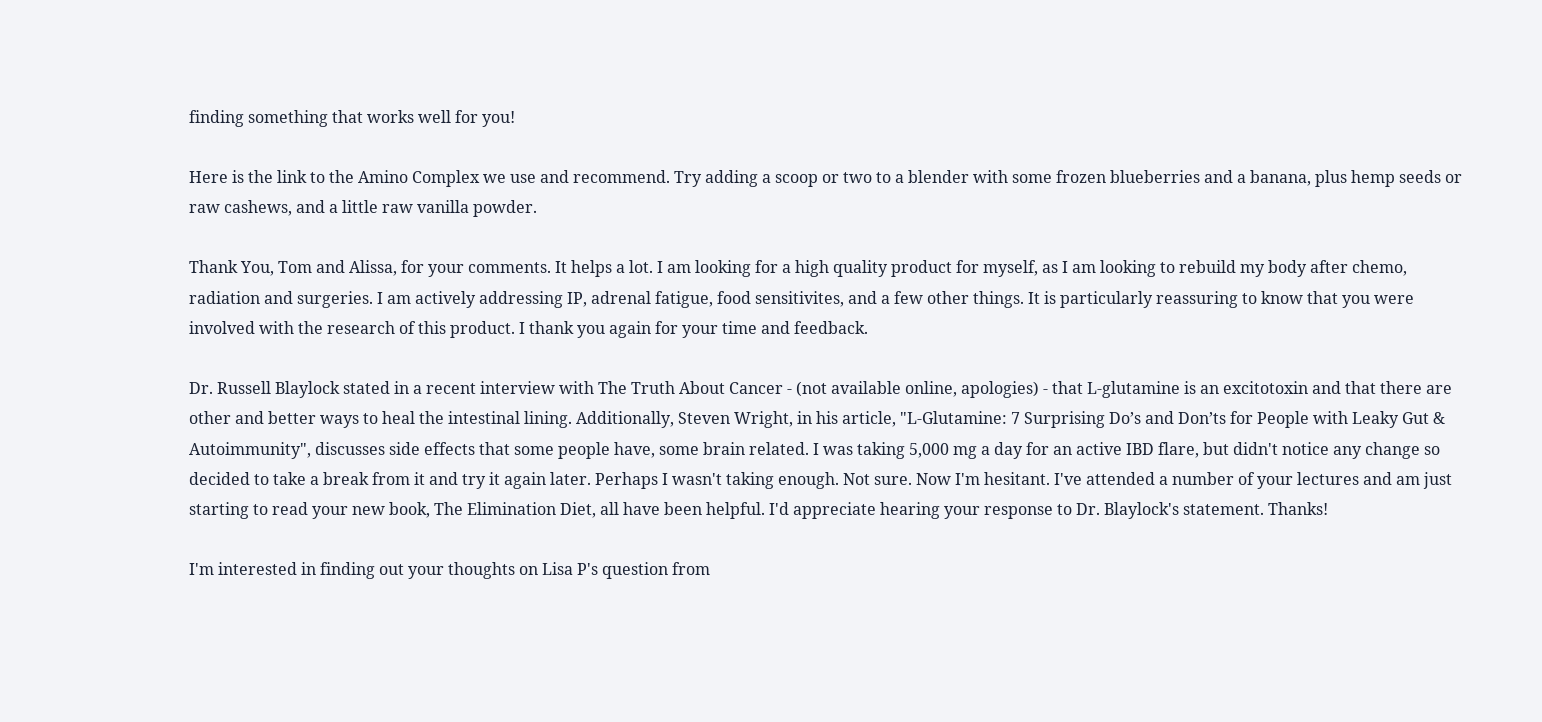finding something that works well for you!

Here is the link to the Amino Complex we use and recommend. Try adding a scoop or two to a blender with some frozen blueberries and a banana, plus hemp seeds or raw cashews, and a little raw vanilla powder.

Thank You, Tom and Alissa, for your comments. It helps a lot. I am looking for a high quality product for myself, as I am looking to rebuild my body after chemo, radiation and surgeries. I am actively addressing IP, adrenal fatigue, food sensitivites, and a few other things. It is particularly reassuring to know that you were involved with the research of this product. I thank you again for your time and feedback.

Dr. Russell Blaylock stated in a recent interview with The Truth About Cancer - (not available online, apologies) - that L-glutamine is an excitotoxin and that there are other and better ways to heal the intestinal lining. Additionally, Steven Wright, in his article, "L-Glutamine: 7 Surprising Do’s and Don’ts for People with Leaky Gut & Autoimmunity", discusses side effects that some people have, some brain related. I was taking 5,000 mg a day for an active IBD flare, but didn't notice any change so decided to take a break from it and try it again later. Perhaps I wasn't taking enough. Not sure. Now I'm hesitant. I've attended a number of your lectures and am just starting to read your new book, The Elimination Diet, all have been helpful. I'd appreciate hearing your response to Dr. Blaylock's statement. Thanks!

I'm interested in finding out your thoughts on Lisa P's question from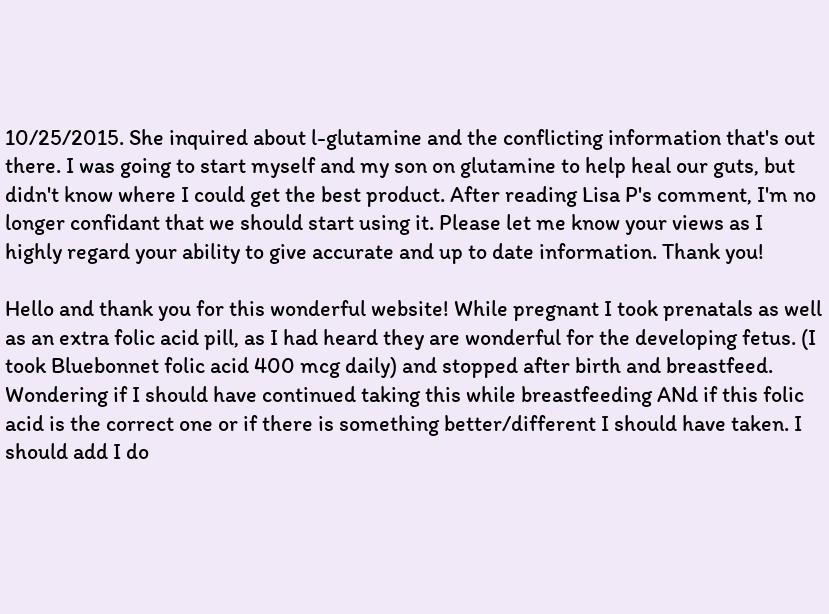10/25/2015. She inquired about l-glutamine and the conflicting information that's out there. I was going to start myself and my son on glutamine to help heal our guts, but didn't know where I could get the best product. After reading Lisa P's comment, I'm no longer confidant that we should start using it. Please let me know your views as I highly regard your ability to give accurate and up to date information. Thank you!

Hello and thank you for this wonderful website! While pregnant I took prenatals as well as an extra folic acid pill, as I had heard they are wonderful for the developing fetus. (I took Bluebonnet folic acid 400 mcg daily) and stopped after birth and breastfeed. Wondering if I should have continued taking this while breastfeeding ANd if this folic acid is the correct one or if there is something better/different I should have taken. I should add I do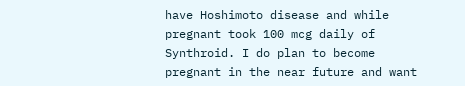have Hoshimoto disease and while pregnant took 100 mcg daily of Synthroid. I do plan to become pregnant in the near future and want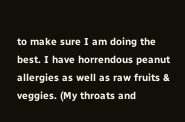to make sure I am doing the best. I have horrendous peanut allergies as well as raw fruits & veggies. (My throats and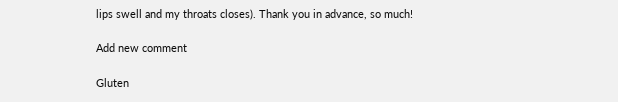lips swell and my throats closes). Thank you in advance, so much!

Add new comment

Gluten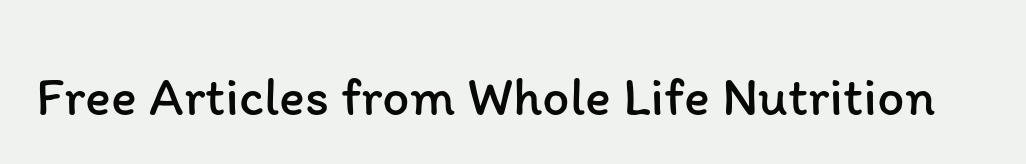Free Articles from Whole Life Nutrition